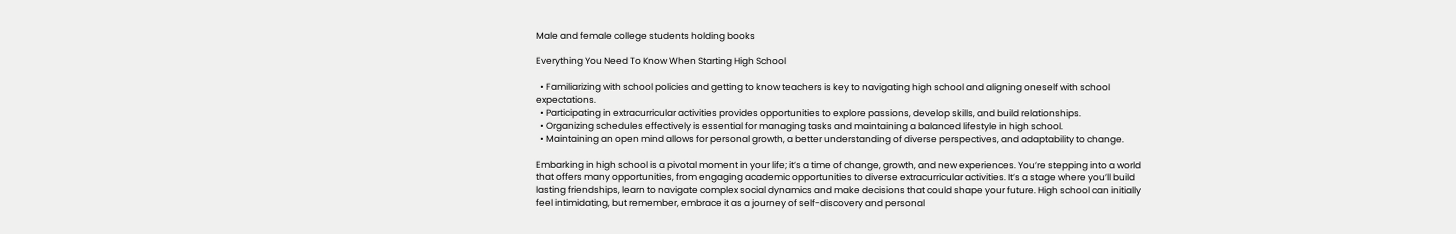Male and female college students holding books

Everything You Need To Know When Starting High School

  • Familiarizing with school policies and getting to know teachers is key to navigating high school and aligning oneself with school expectations.
  • Participating in extracurricular activities provides opportunities to explore passions, develop skills, and build relationships.
  • Organizing schedules effectively is essential for managing tasks and maintaining a balanced lifestyle in high school.
  • Maintaining an open mind allows for personal growth, a better understanding of diverse perspectives, and adaptability to change.

Embarking in high school is a pivotal moment in your life; it’s a time of change, growth, and new experiences. You’re stepping into a world that offers many opportunities, from engaging academic opportunities to diverse extracurricular activities. It’s a stage where you’ll build lasting friendships, learn to navigate complex social dynamics and make decisions that could shape your future. High school can initially feel intimidating, but remember, embrace it as a journey of self-discovery and personal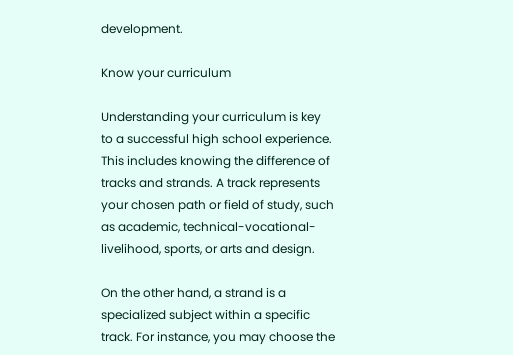development.

Know your curriculum

Understanding your curriculum is key to a successful high school experience. This includes knowing the difference of tracks and strands. A track represents your chosen path or field of study, such as academic, technical-vocational-livelihood, sports, or arts and design.

On the other hand, a strand is a specialized subject within a specific track. For instance, you may choose the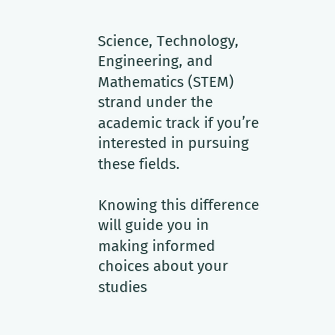Science, Technology, Engineering, and Mathematics (STEM) strand under the academic track if you’re interested in pursuing these fields.

Knowing this difference will guide you in making informed choices about your studies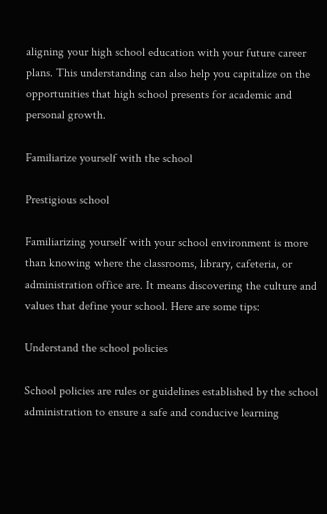aligning your high school education with your future career plans. This understanding can also help you capitalize on the opportunities that high school presents for academic and personal growth.

Familiarize yourself with the school

Prestigious school

Familiarizing yourself with your school environment is more than knowing where the classrooms, library, cafeteria, or administration office are. It means discovering the culture and values that define your school. Here are some tips:

Understand the school policies

School policies are rules or guidelines established by the school administration to ensure a safe and conducive learning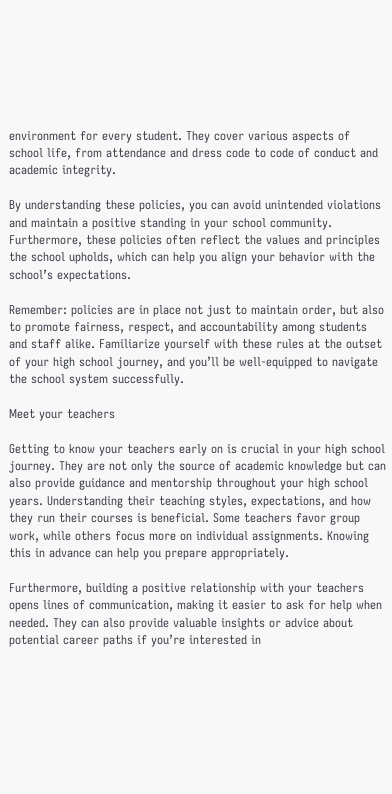environment for every student. They cover various aspects of school life, from attendance and dress code to code of conduct and academic integrity.

By understanding these policies, you can avoid unintended violations and maintain a positive standing in your school community. Furthermore, these policies often reflect the values and principles the school upholds, which can help you align your behavior with the school’s expectations.

Remember: policies are in place not just to maintain order, but also to promote fairness, respect, and accountability among students and staff alike. Familiarize yourself with these rules at the outset of your high school journey, and you’ll be well-equipped to navigate the school system successfully.

Meet your teachers

Getting to know your teachers early on is crucial in your high school journey. They are not only the source of academic knowledge but can also provide guidance and mentorship throughout your high school years. Understanding their teaching styles, expectations, and how they run their courses is beneficial. Some teachers favor group work, while others focus more on individual assignments. Knowing this in advance can help you prepare appropriately.

Furthermore, building a positive relationship with your teachers opens lines of communication, making it easier to ask for help when needed. They can also provide valuable insights or advice about potential career paths if you’re interested in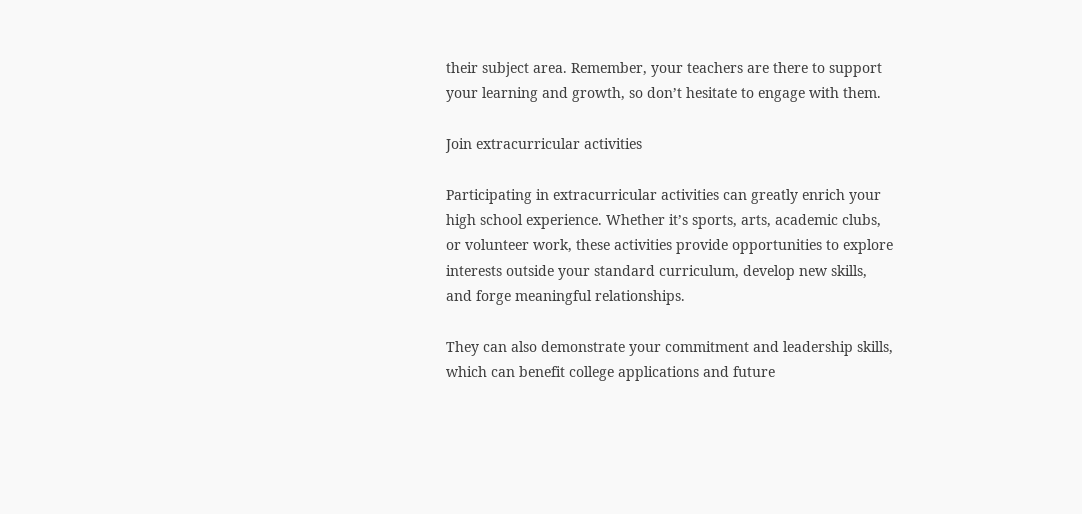their subject area. Remember, your teachers are there to support your learning and growth, so don’t hesitate to engage with them.

Join extracurricular activities

Participating in extracurricular activities can greatly enrich your high school experience. Whether it’s sports, arts, academic clubs, or volunteer work, these activities provide opportunities to explore interests outside your standard curriculum, develop new skills, and forge meaningful relationships.

They can also demonstrate your commitment and leadership skills, which can benefit college applications and future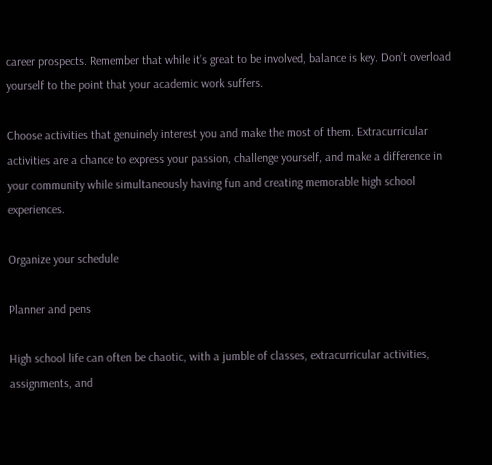career prospects. Remember that while it’s great to be involved, balance is key. Don’t overload yourself to the point that your academic work suffers.

Choose activities that genuinely interest you and make the most of them. Extracurricular activities are a chance to express your passion, challenge yourself, and make a difference in your community while simultaneously having fun and creating memorable high school experiences.

Organize your schedule

Planner and pens

High school life can often be chaotic, with a jumble of classes, extracurricular activities, assignments, and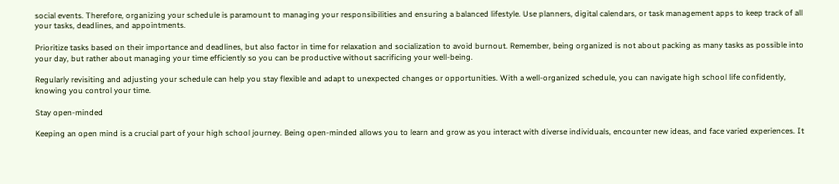social events. Therefore, organizing your schedule is paramount to managing your responsibilities and ensuring a balanced lifestyle. Use planners, digital calendars, or task management apps to keep track of all your tasks, deadlines, and appointments.

Prioritize tasks based on their importance and deadlines, but also factor in time for relaxation and socialization to avoid burnout. Remember, being organized is not about packing as many tasks as possible into your day, but rather about managing your time efficiently so you can be productive without sacrificing your well-being.

Regularly revisiting and adjusting your schedule can help you stay flexible and adapt to unexpected changes or opportunities. With a well-organized schedule, you can navigate high school life confidently, knowing you control your time.

Stay open-minded

Keeping an open mind is a crucial part of your high school journey. Being open-minded allows you to learn and grow as you interact with diverse individuals, encounter new ideas, and face varied experiences. It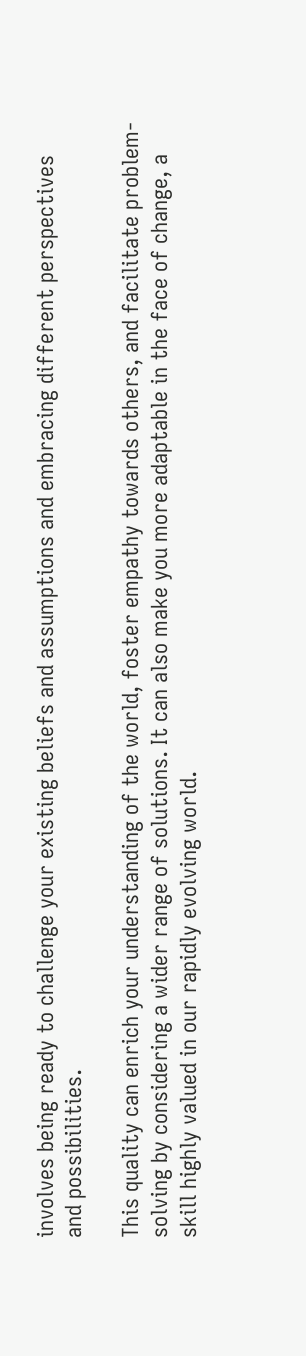involves being ready to challenge your existing beliefs and assumptions and embracing different perspectives and possibilities.

This quality can enrich your understanding of the world, foster empathy towards others, and facilitate problem-solving by considering a wider range of solutions. It can also make you more adaptable in the face of change, a skill highly valued in our rapidly evolving world.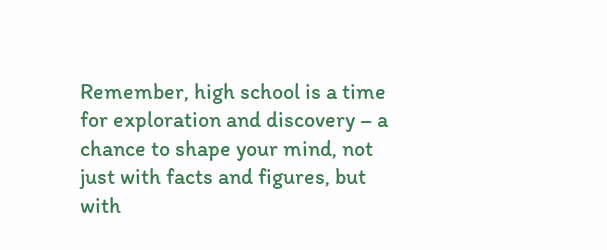Remember, high school is a time for exploration and discovery – a chance to shape your mind, not just with facts and figures, but with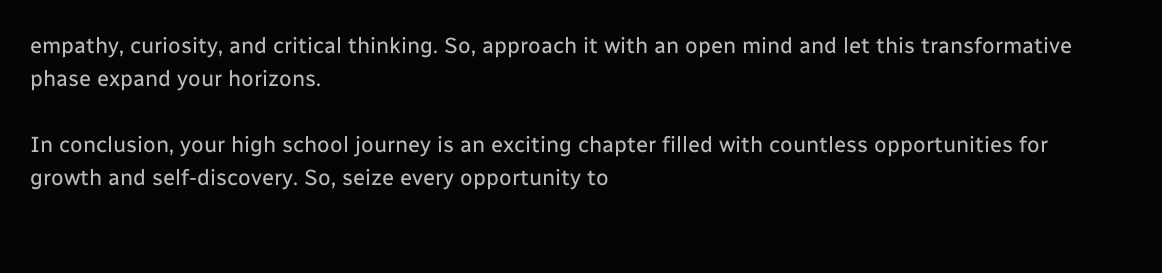empathy, curiosity, and critical thinking. So, approach it with an open mind and let this transformative phase expand your horizons.

In conclusion, your high school journey is an exciting chapter filled with countless opportunities for growth and self-discovery. So, seize every opportunity to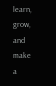learn, grow, and make a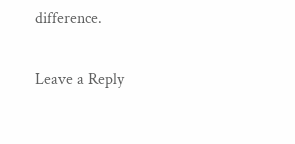difference.

Leave a Reply